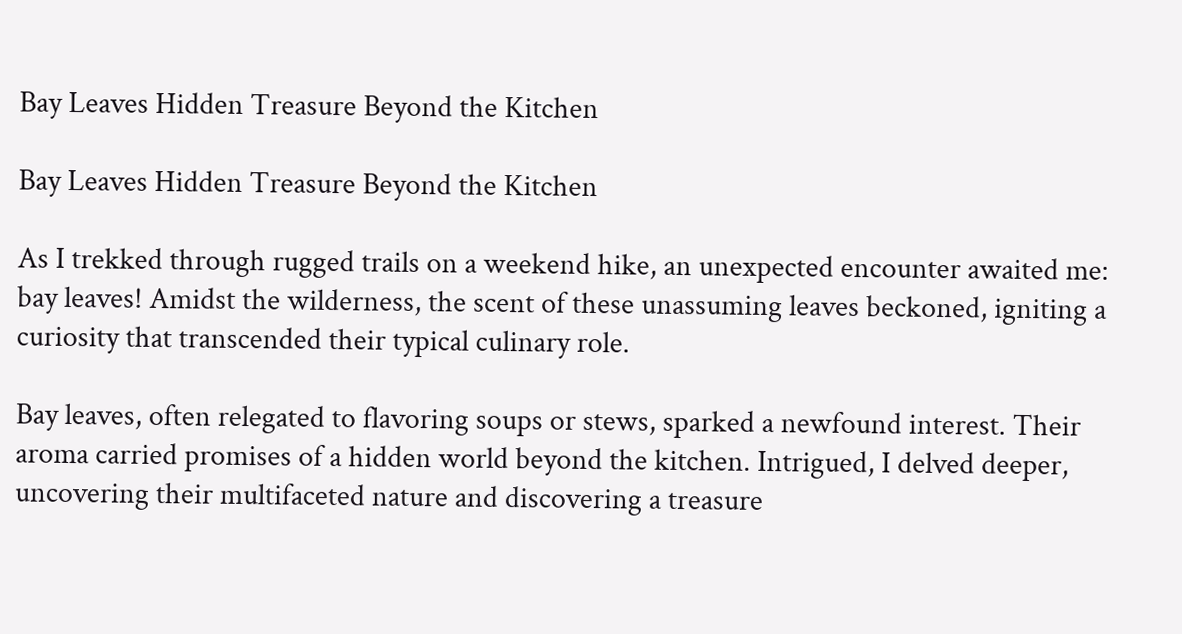Bay Leaves Hidden Treasure Beyond the Kitchen

Bay Leaves Hidden Treasure Beyond the Kitchen

As I trekked through rugged trails on a weekend hike, an unexpected encounter awaited me: bay leaves! Amidst the wilderness, the scent of these unassuming leaves beckoned, igniting a curiosity that transcended their typical culinary role.

Bay leaves, often relegated to flavoring soups or stews, sparked a newfound interest. Their aroma carried promises of a hidden world beyond the kitchen. Intrigued, I delved deeper, uncovering their multifaceted nature and discovering a treasure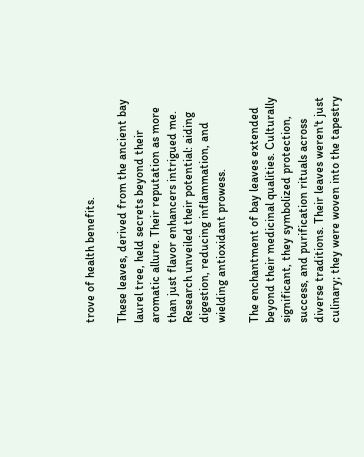trove of health benefits.

These leaves, derived from the ancient bay laurel tree, held secrets beyond their aromatic allure. Their reputation as more than just flavor enhancers intrigued me. Research unveiled their potential: aiding digestion, reducing inflammation, and wielding antioxidant prowess.

The enchantment of bay leaves extended beyond their medicinal qualities. Culturally significant, they symbolized protection, success, and purification rituals across diverse traditions. Their leaves weren't just culinary; they were woven into the tapestry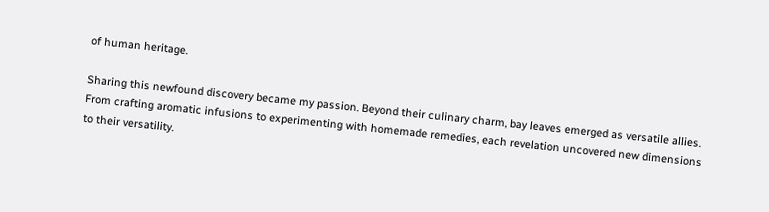of human heritage.

Sharing this newfound discovery became my passion. Beyond their culinary charm, bay leaves emerged as versatile allies. From crafting aromatic infusions to experimenting with homemade remedies, each revelation uncovered new dimensions to their versatility.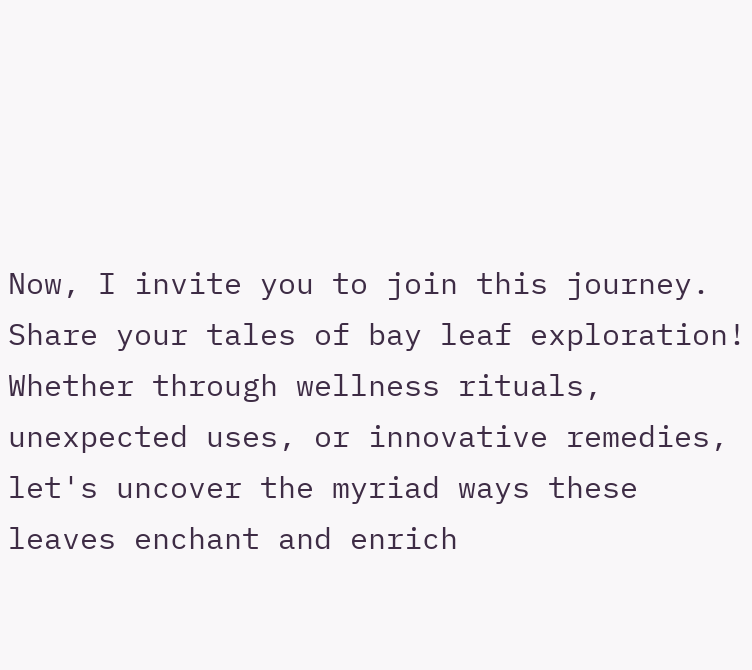Now, I invite you to join this journey. Share your tales of bay leaf exploration! Whether through wellness rituals, unexpected uses, or innovative remedies, let's uncover the myriad ways these leaves enchant and enrich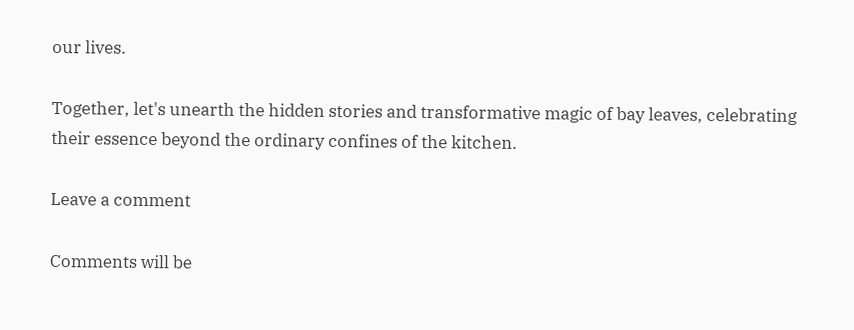our lives.

Together, let's unearth the hidden stories and transformative magic of bay leaves, celebrating their essence beyond the ordinary confines of the kitchen.

Leave a comment

Comments will be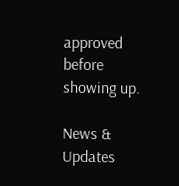approved before showing up.

News & Updates